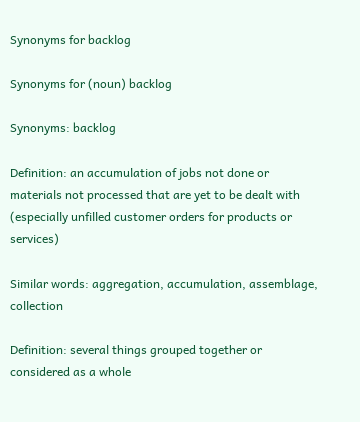Synonyms for backlog

Synonyms for (noun) backlog

Synonyms: backlog

Definition: an accumulation of jobs not done or materials not processed that are yet to be dealt with (especially unfilled customer orders for products or services)

Similar words: aggregation, accumulation, assemblage, collection

Definition: several things grouped together or considered as a whole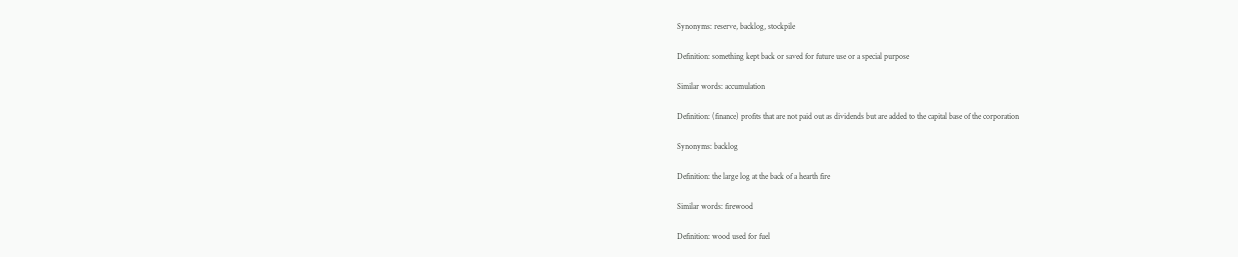Synonyms: reserve, backlog, stockpile

Definition: something kept back or saved for future use or a special purpose

Similar words: accumulation

Definition: (finance) profits that are not paid out as dividends but are added to the capital base of the corporation

Synonyms: backlog

Definition: the large log at the back of a hearth fire

Similar words: firewood

Definition: wood used for fuel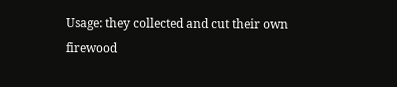Usage: they collected and cut their own firewood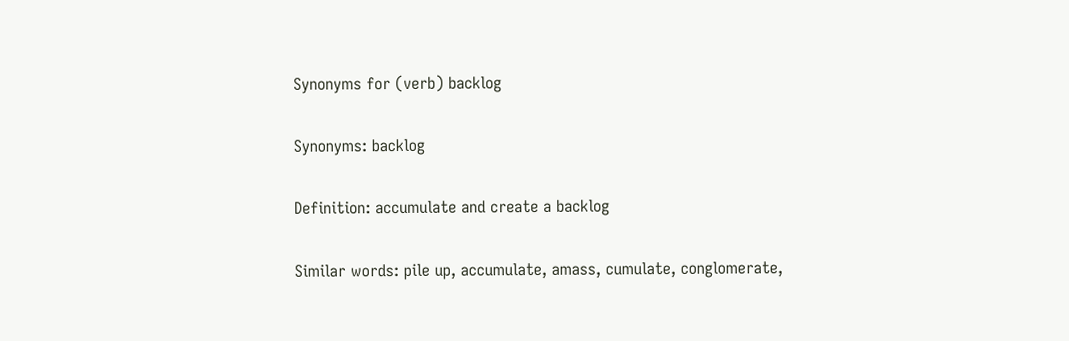Synonyms for (verb) backlog

Synonyms: backlog

Definition: accumulate and create a backlog

Similar words: pile up, accumulate, amass, cumulate, conglomerate,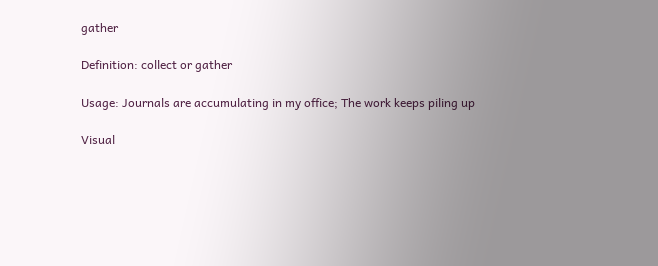gather

Definition: collect or gather

Usage: Journals are accumulating in my office; The work keeps piling up

Visual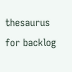thesaurus for backlog